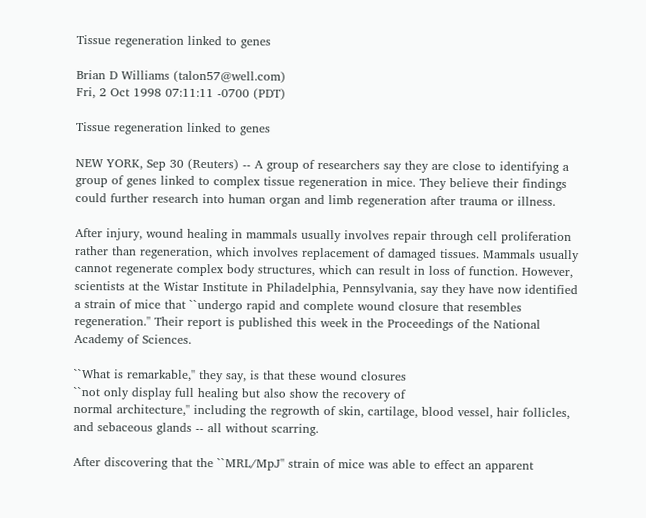Tissue regeneration linked to genes

Brian D Williams (talon57@well.com)
Fri, 2 Oct 1998 07:11:11 -0700 (PDT)

Tissue regeneration linked to genes

NEW YORK, Sep 30 (Reuters) -- A group of researchers say they are close to identifying a group of genes linked to complex tissue regeneration in mice. They believe their findings could further research into human organ and limb regeneration after trauma or illness.

After injury, wound healing in mammals usually involves repair through cell proliferation rather than regeneration, which involves replacement of damaged tissues. Mammals usually cannot regenerate complex body structures, which can result in loss of function. However, scientists at the Wistar Institute in Philadelphia, Pennsylvania, say they have now identified a strain of mice that ``undergo rapid and complete wound closure that resembles regeneration.'' Their report is published this week in the Proceedings of the National Academy of Sciences.

``What is remarkable,'' they say, is that these wound closures
``not only display full healing but also show the recovery of
normal architecture,'' including the regrowth of skin, cartilage, blood vessel, hair follicles, and sebaceous glands -- all without scarring.

After discovering that the ``MRL/MpJ'' strain of mice was able to effect an apparent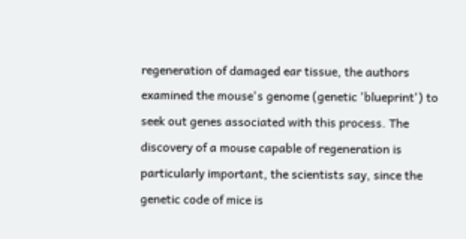regeneration of damaged ear tissue, the authors examined the mouse's genome (genetic 'blueprint') to seek out genes associated with this process. The discovery of a mouse capable of regeneration is particularly important, the scientists say, since the genetic code of mice is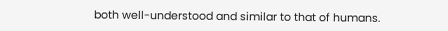both well-understood and similar to that of humans.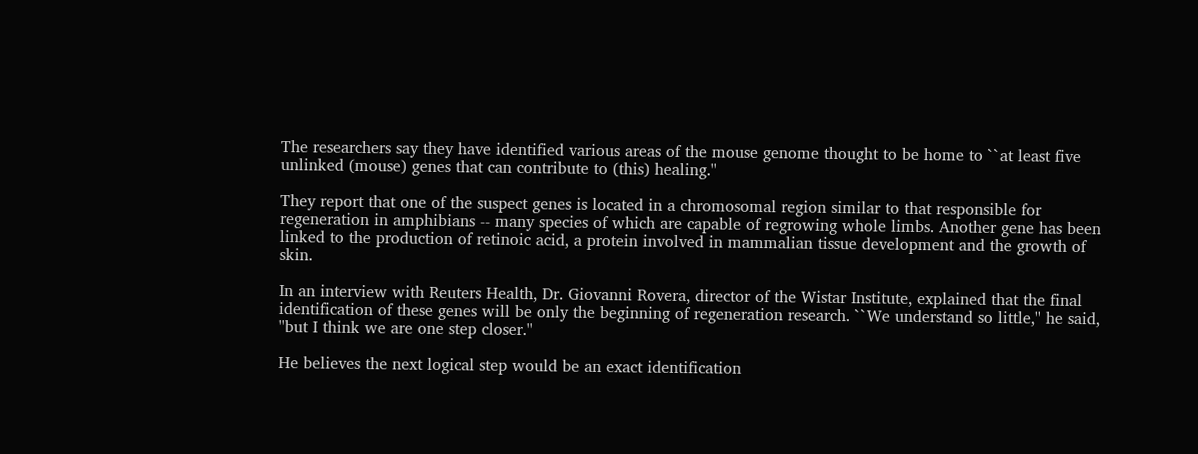The researchers say they have identified various areas of the mouse genome thought to be home to ``at least five unlinked (mouse) genes that can contribute to (this) healing.''

They report that one of the suspect genes is located in a chromosomal region similar to that responsible for regeneration in amphibians -- many species of which are capable of regrowing whole limbs. Another gene has been linked to the production of retinoic acid, a protein involved in mammalian tissue development and the growth of skin.

In an interview with Reuters Health, Dr. Giovanni Rovera, director of the Wistar Institute, explained that the final identification of these genes will be only the beginning of regeneration research. ``We understand so little,'' he said, ''but I think we are one step closer.''

He believes the next logical step would be an exact identification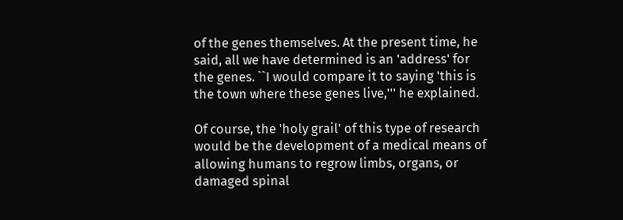of the genes themselves. At the present time, he said, all we have determined is an 'address' for the genes. ``I would compare it to saying 'this is the town where these genes live,''' he explained.

Of course, the 'holy grail' of this type of research would be the development of a medical means of allowing humans to regrow limbs, organs, or damaged spinal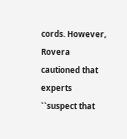cords. However, Rovera cautioned that experts ``suspect that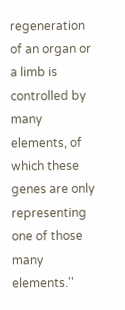regeneration of an organ or a limb is controlled by many elements, of which these genes are only representing one of those many elements.''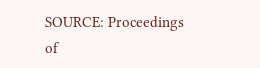SOURCE: Proceedings of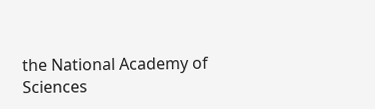the National Academy of Sciences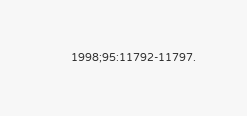1998;95:11792-11797.